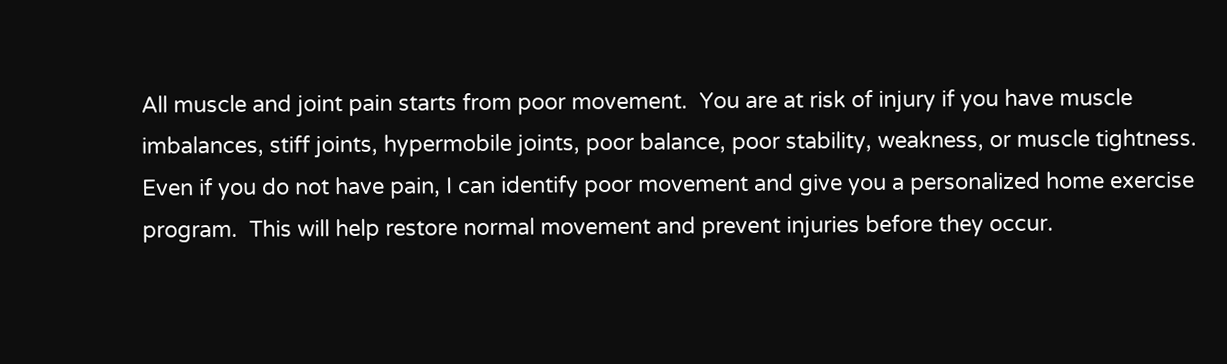All muscle and joint pain starts from poor movement.  You are at risk of injury if you have muscle imbalances, stiff joints, hypermobile joints, poor balance, poor stability, weakness, or muscle tightness.  Even if you do not have pain, I can identify poor movement and give you a personalized home exercise program.  This will help restore normal movement and prevent injuries before they occur.